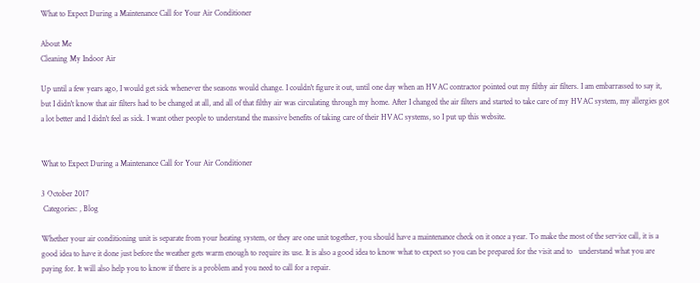What to Expect During a Maintenance Call for Your Air Conditioner

About Me
Cleaning My Indoor Air

Up until a few years ago, I would get sick whenever the seasons would change. I couldn't figure it out, until one day when an HVAC contractor pointed out my filthy air filters. I am embarrassed to say it, but I didn't know that air filters had to be changed at all, and all of that filthy air was circulating through my home. After I changed the air filters and started to take care of my HVAC system, my allergies got a lot better and I didn't feel as sick. I want other people to understand the massive benefits of taking care of their HVAC systems, so I put up this website.


What to Expect During a Maintenance Call for Your Air Conditioner

3 October 2017
 Categories: , Blog

Whether your air conditioning unit is separate from your heating system, or they are one unit together, you should have a maintenance check on it once a year. To make the most of the service call, it is a good idea to have it done just before the weather gets warm enough to require its use. It is also a good idea to know what to expect so you can be prepared for the visit and to   understand what you are paying for. It will also help you to know if there is a problem and you need to call for a repair.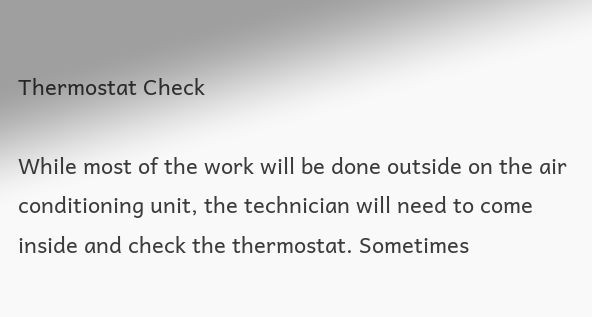Thermostat Check

While most of the work will be done outside on the air conditioning unit, the technician will need to come inside and check the thermostat. Sometimes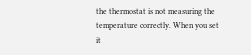the thermostat is not measuring the temperature correctly. When you set it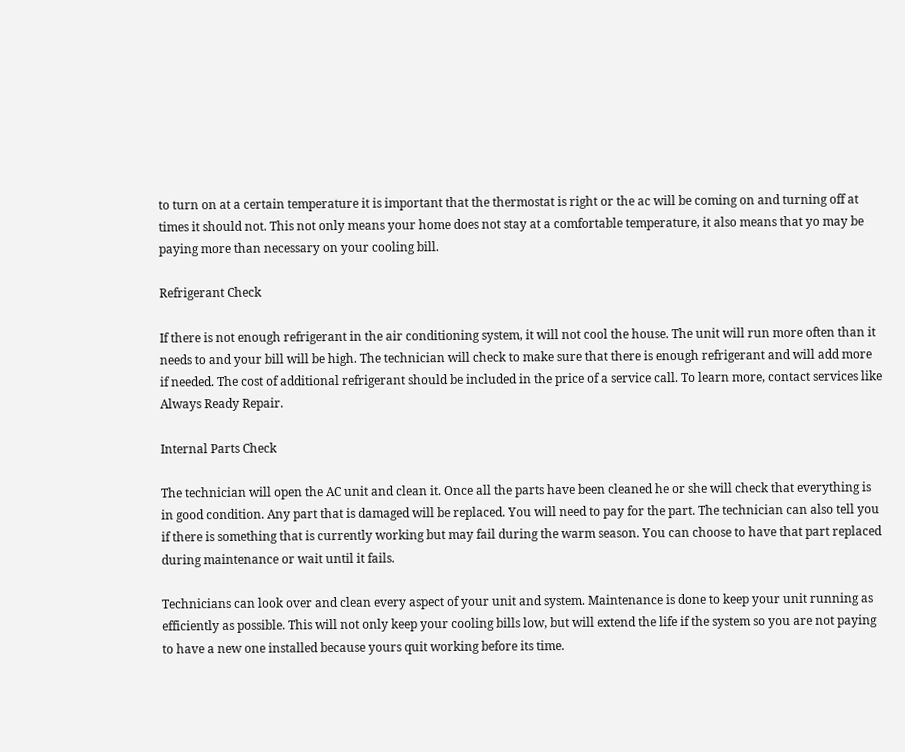to turn on at a certain temperature it is important that the thermostat is right or the ac will be coming on and turning off at times it should not. This not only means your home does not stay at a comfortable temperature, it also means that yo may be paying more than necessary on your cooling bill.

Refrigerant Check

If there is not enough refrigerant in the air conditioning system, it will not cool the house. The unit will run more often than it needs to and your bill will be high. The technician will check to make sure that there is enough refrigerant and will add more if needed. The cost of additional refrigerant should be included in the price of a service call. To learn more, contact services like Always Ready Repair.

Internal Parts Check

The technician will open the AC unit and clean it. Once all the parts have been cleaned he or she will check that everything is in good condition. Any part that is damaged will be replaced. You will need to pay for the part. The technician can also tell you if there is something that is currently working but may fail during the warm season. You can choose to have that part replaced during maintenance or wait until it fails.

Technicians can look over and clean every aspect of your unit and system. Maintenance is done to keep your unit running as efficiently as possible. This will not only keep your cooling bills low, but will extend the life if the system so you are not paying to have a new one installed because yours quit working before its time.